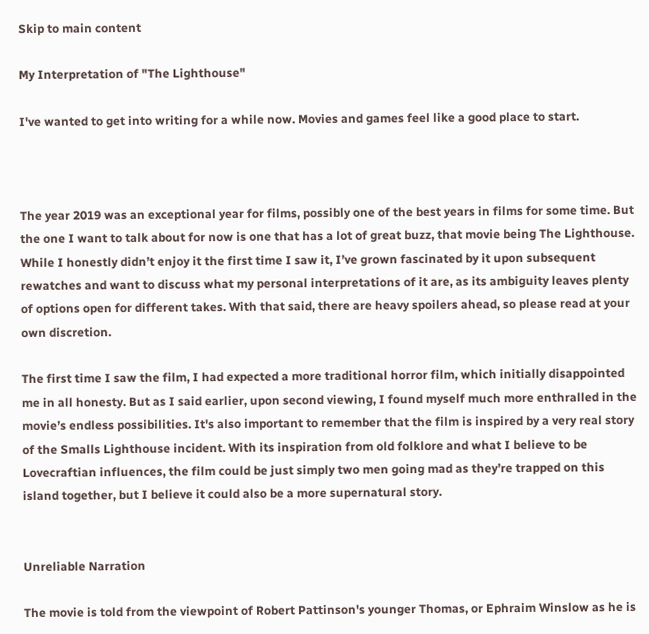Skip to main content

My Interpretation of "The Lighthouse"

I've wanted to get into writing for a while now. Movies and games feel like a good place to start.



The year 2019 was an exceptional year for films, possibly one of the best years in films for some time. But the one I want to talk about for now is one that has a lot of great buzz, that movie being The Lighthouse. While I honestly didn’t enjoy it the first time I saw it, I’ve grown fascinated by it upon subsequent rewatches and want to discuss what my personal interpretations of it are, as its ambiguity leaves plenty of options open for different takes. With that said, there are heavy spoilers ahead, so please read at your own discretion.

The first time I saw the film, I had expected a more traditional horror film, which initially disappointed me in all honesty. But as I said earlier, upon second viewing, I found myself much more enthralled in the movie’s endless possibilities. It's also important to remember that the film is inspired by a very real story of the Smalls Lighthouse incident. With its inspiration from old folklore and what I believe to be Lovecraftian influences, the film could be just simply two men going mad as they’re trapped on this island together, but I believe it could also be a more supernatural story.


Unreliable Narration

The movie is told from the viewpoint of Robert Pattinson's younger Thomas, or Ephraim Winslow as he is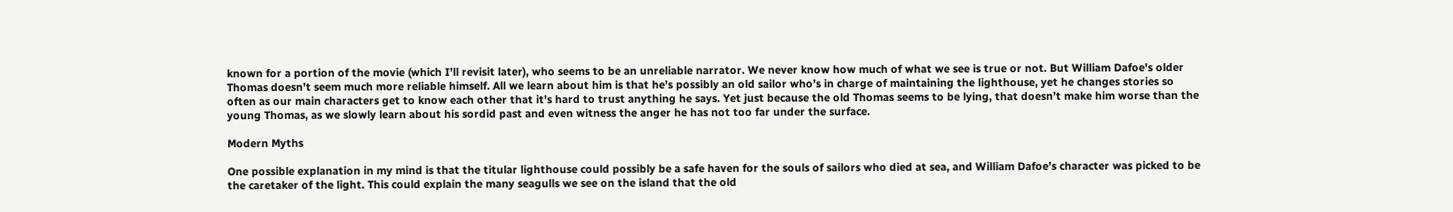known for a portion of the movie (which I’ll revisit later), who seems to be an unreliable narrator. We never know how much of what we see is true or not. But William Dafoe's older Thomas doesn’t seem much more reliable himself. All we learn about him is that he’s possibly an old sailor who’s in charge of maintaining the lighthouse, yet he changes stories so often as our main characters get to know each other that it’s hard to trust anything he says. Yet just because the old Thomas seems to be lying, that doesn’t make him worse than the young Thomas, as we slowly learn about his sordid past and even witness the anger he has not too far under the surface.

Modern Myths

One possible explanation in my mind is that the titular lighthouse could possibly be a safe haven for the souls of sailors who died at sea, and William Dafoe’s character was picked to be the caretaker of the light. This could explain the many seagulls we see on the island that the old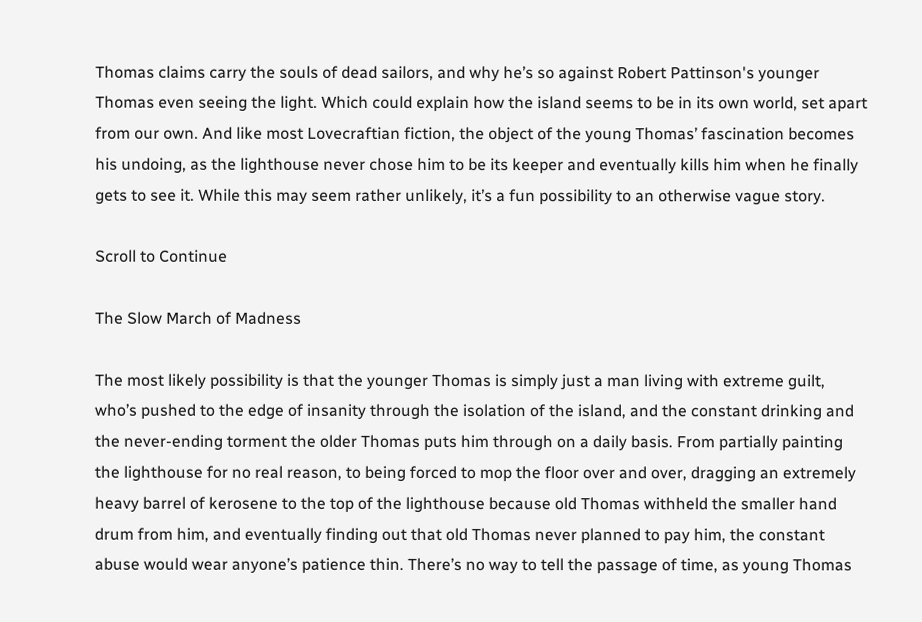Thomas claims carry the souls of dead sailors, and why he’s so against Robert Pattinson's younger Thomas even seeing the light. Which could explain how the island seems to be in its own world, set apart from our own. And like most Lovecraftian fiction, the object of the young Thomas’ fascination becomes his undoing, as the lighthouse never chose him to be its keeper and eventually kills him when he finally gets to see it. While this may seem rather unlikely, it’s a fun possibility to an otherwise vague story.

Scroll to Continue

The Slow March of Madness

The most likely possibility is that the younger Thomas is simply just a man living with extreme guilt, who’s pushed to the edge of insanity through the isolation of the island, and the constant drinking and the never-ending torment the older Thomas puts him through on a daily basis. From partially painting the lighthouse for no real reason, to being forced to mop the floor over and over, dragging an extremely heavy barrel of kerosene to the top of the lighthouse because old Thomas withheld the smaller hand drum from him, and eventually finding out that old Thomas never planned to pay him, the constant abuse would wear anyone’s patience thin. There’s no way to tell the passage of time, as young Thomas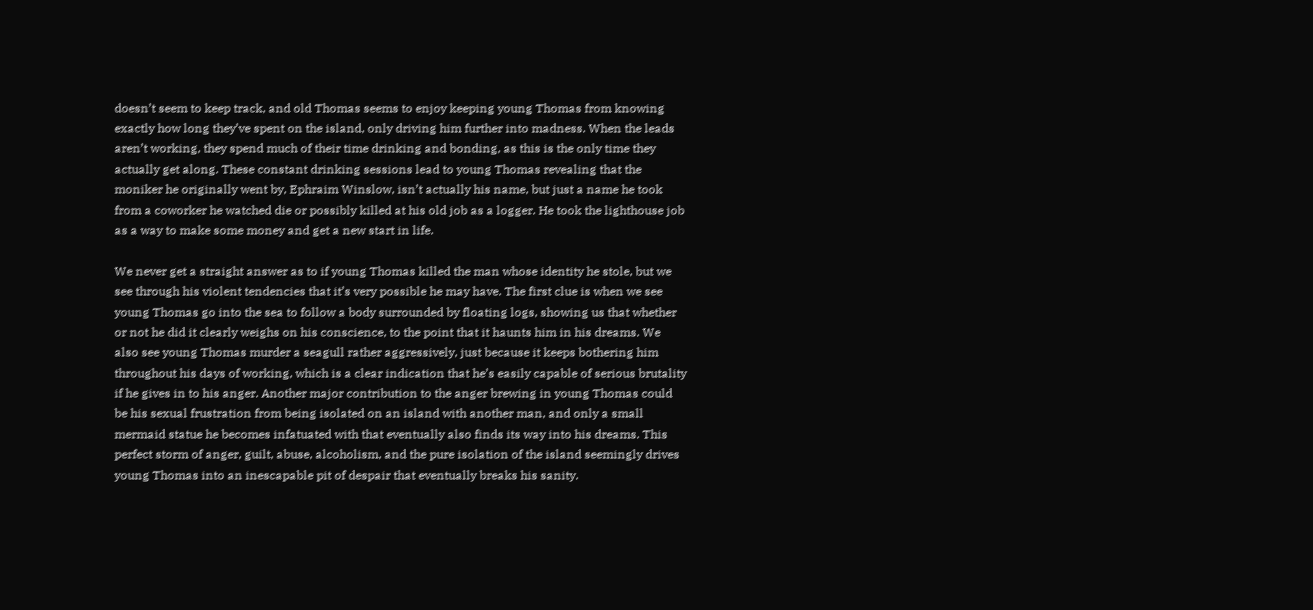doesn’t seem to keep track, and old Thomas seems to enjoy keeping young Thomas from knowing exactly how long they’ve spent on the island, only driving him further into madness. When the leads aren’t working, they spend much of their time drinking and bonding, as this is the only time they actually get along. These constant drinking sessions lead to young Thomas revealing that the moniker he originally went by, Ephraim Winslow, isn’t actually his name, but just a name he took from a coworker he watched die or possibly killed at his old job as a logger. He took the lighthouse job as a way to make some money and get a new start in life.

We never get a straight answer as to if young Thomas killed the man whose identity he stole, but we see through his violent tendencies that it’s very possible he may have. The first clue is when we see young Thomas go into the sea to follow a body surrounded by floating logs, showing us that whether or not he did it clearly weighs on his conscience, to the point that it haunts him in his dreams. We also see young Thomas murder a seagull rather aggressively, just because it keeps bothering him throughout his days of working, which is a clear indication that he’s easily capable of serious brutality if he gives in to his anger. Another major contribution to the anger brewing in young Thomas could be his sexual frustration from being isolated on an island with another man, and only a small mermaid statue he becomes infatuated with that eventually also finds its way into his dreams. This perfect storm of anger, guilt, abuse, alcoholism, and the pure isolation of the island seemingly drives young Thomas into an inescapable pit of despair that eventually breaks his sanity.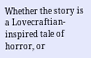Whether the story is a Lovecraftian-inspired tale of horror, or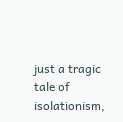just a tragic tale of isolationism,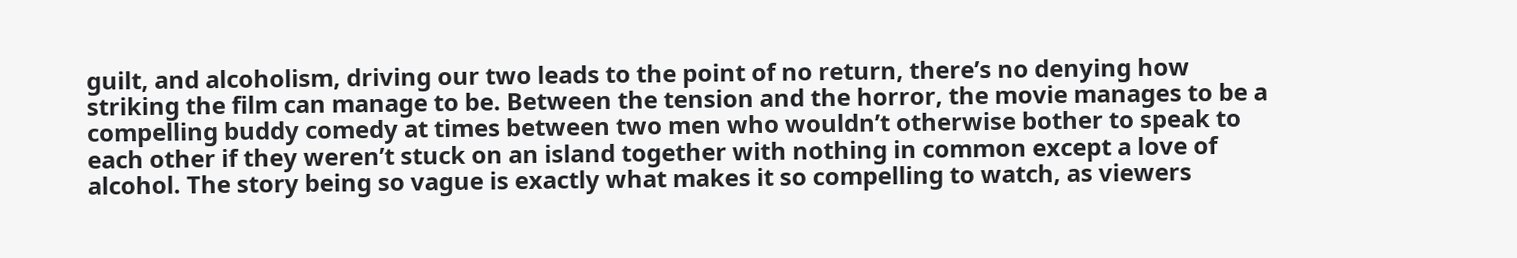guilt, and alcoholism, driving our two leads to the point of no return, there’s no denying how striking the film can manage to be. Between the tension and the horror, the movie manages to be a compelling buddy comedy at times between two men who wouldn’t otherwise bother to speak to each other if they weren’t stuck on an island together with nothing in common except a love of alcohol. The story being so vague is exactly what makes it so compelling to watch, as viewers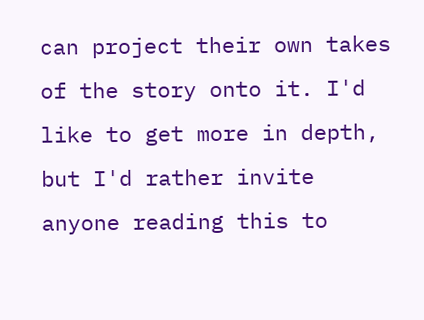can project their own takes of the story onto it. I'd like to get more in depth, but I'd rather invite anyone reading this to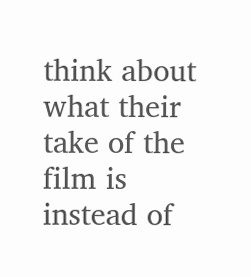think about what their take of the film is instead of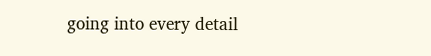going into every detail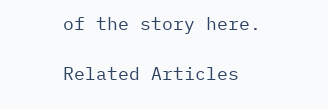of the story here.

Related Articles